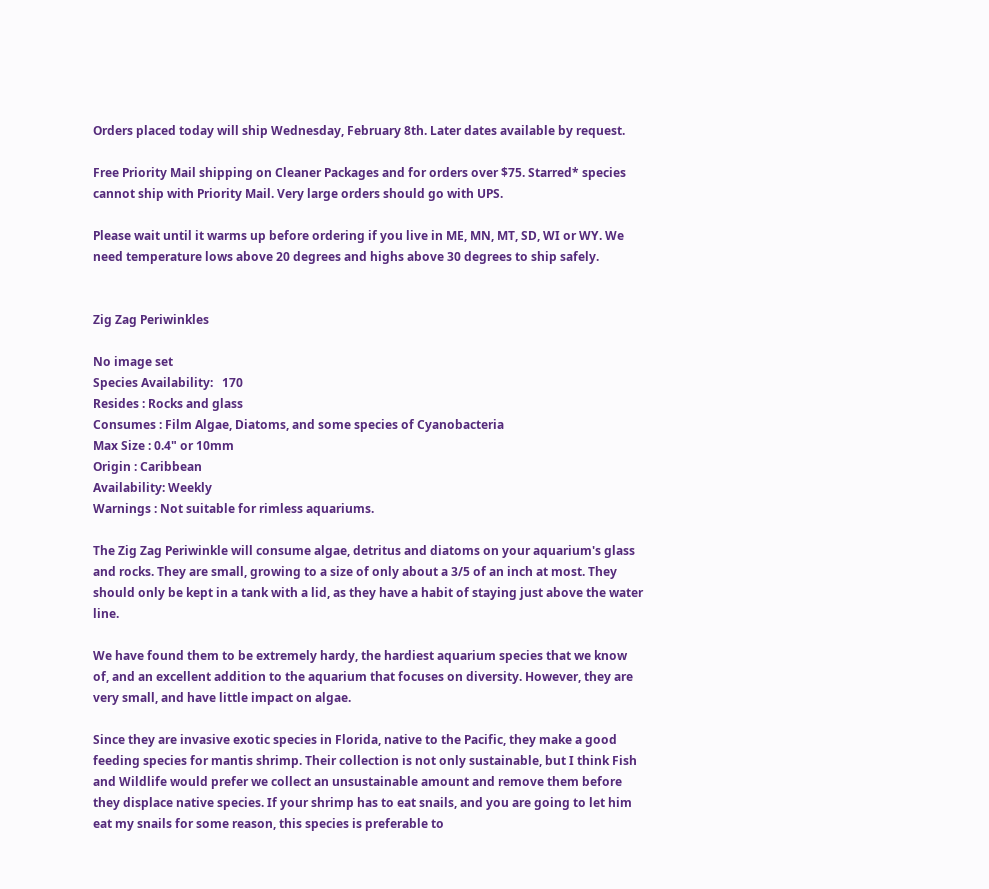Orders placed today will ship Wednesday, February 8th. Later dates available by request.

Free Priority Mail shipping on Cleaner Packages and for orders over $75. Starred* species cannot ship with Priority Mail. Very large orders should go with UPS.

Please wait until it warms up before ordering if you live in ME, MN, MT, SD, WI or WY. We need temperature lows above 20 degrees and highs above 30 degrees to ship safely.


Zig Zag Periwinkles

No image set
Species Availability:   170
Resides : Rocks and glass
Consumes : Film Algae, Diatoms, and some species of Cyanobacteria
Max Size : 0.4" or 10mm
Origin : Caribbean
Availability: Weekly
Warnings : Not suitable for rimless aquariums.

The Zig Zag Periwinkle will consume algae, detritus and diatoms on your aquarium's glass and rocks. They are small, growing to a size of only about a 3/5 of an inch at most. They should only be kept in a tank with a lid, as they have a habit of staying just above the water line.

We have found them to be extremely hardy, the hardiest aquarium species that we know of, and an excellent addition to the aquarium that focuses on diversity. However, they are very small, and have little impact on algae.

Since they are invasive exotic species in Florida, native to the Pacific, they make a good feeding species for mantis shrimp. Their collection is not only sustainable, but I think Fish and Wildlife would prefer we collect an unsustainable amount and remove them before they displace native species. If your shrimp has to eat snails, and you are going to let him eat my snails for some reason, this species is preferable to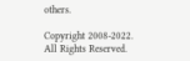others.

Copyright 2008-2022. All Rights Reserved.